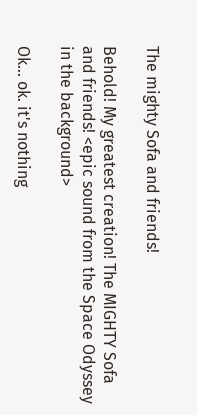The mighty Sofa and friends!

Behold! My greatest creation! The MIGHTY Sofa and friends! <epic sound from the Space Odyssey in the background>

Ok... ok. it's nothing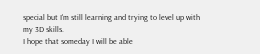special but I'm still learning and trying to level up with my 3D skills.
I hope that someday I will be able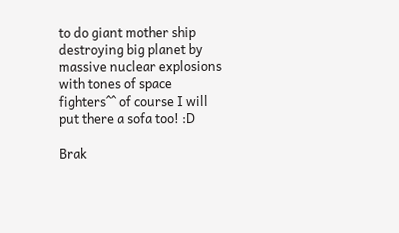to do giant mother ship destroying big planet by massive nuclear explosions with tones of space fighters^^ of course I will put there a sofa too! :D

Brak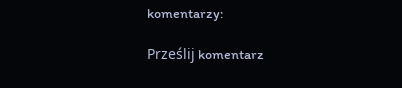komentarzy:

Prześlij komentarz